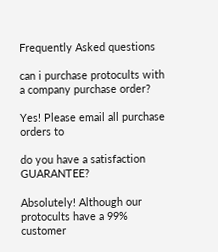Frequently Asked questions

can i purchase protocults with a company purchase order?

Yes! Please email all purchase orders to

do you have a satisfaction GUARANTEE?

Absolutely! Although our protocults have a 99% customer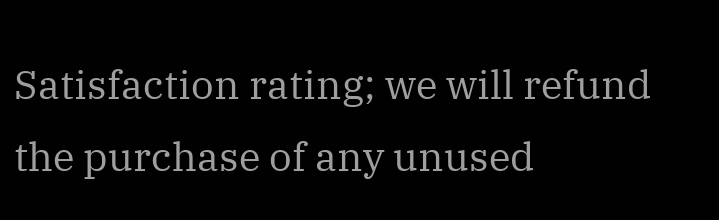Satisfaction rating; we will refund the purchase of any unused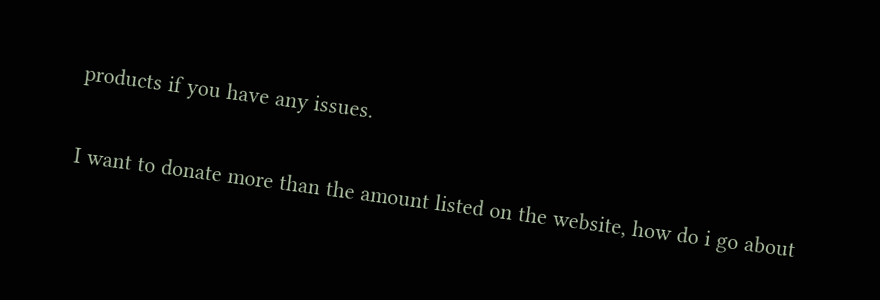products if you have any issues.

I want to donate more than the amount listed on the website, how do i go about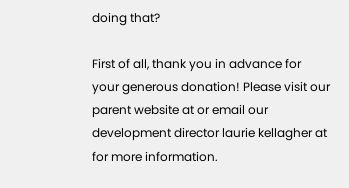doing that?

First of all, thank you in advance for your generous donation! Please visit our parent website at or email our development director laurie kellagher at for more information.